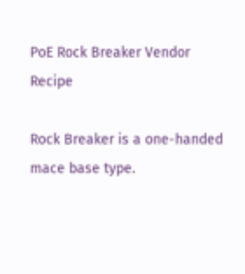PoE Rock Breaker Vendor Recipe

Rock Breaker is a one-handed mace base type.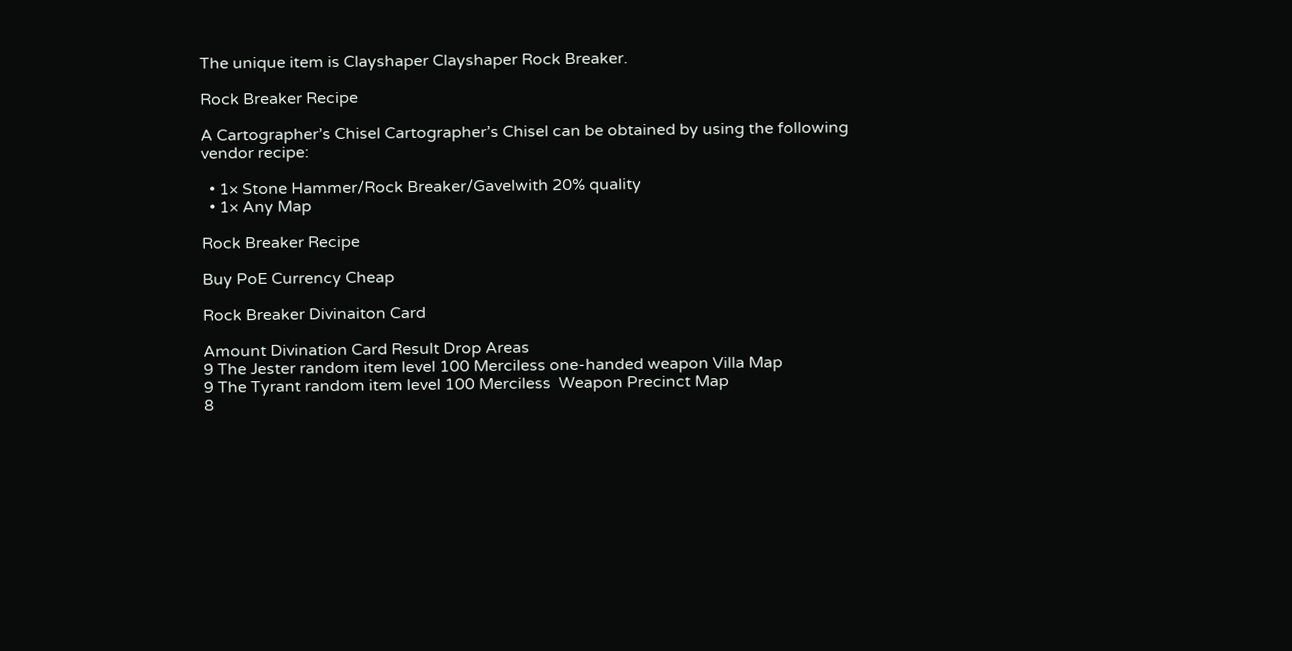The unique item is Clayshaper Clayshaper Rock Breaker.

Rock Breaker Recipe

A Cartographer’s Chisel Cartographer’s Chisel can be obtained by using the following vendor recipe:

  • 1× Stone Hammer/Rock Breaker/Gavelwith 20% quality
  • 1× Any Map

Rock Breaker Recipe

Buy PoE Currency Cheap

Rock Breaker Divinaiton Card

Amount Divination Card Result Drop Areas
9 The Jester random item level 100 Merciless one-handed weapon Villa Map
9 The Tyrant random item level 100 Merciless  Weapon Precinct Map
8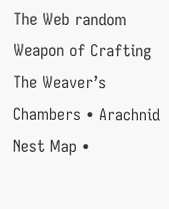The Web random Weapon of Crafting The Weaver’s Chambers • Arachnid Nest Map •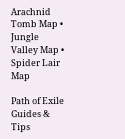Arachnid Tomb Map • Jungle Valley Map • Spider Lair Map

Path of Exile Guides & Tips